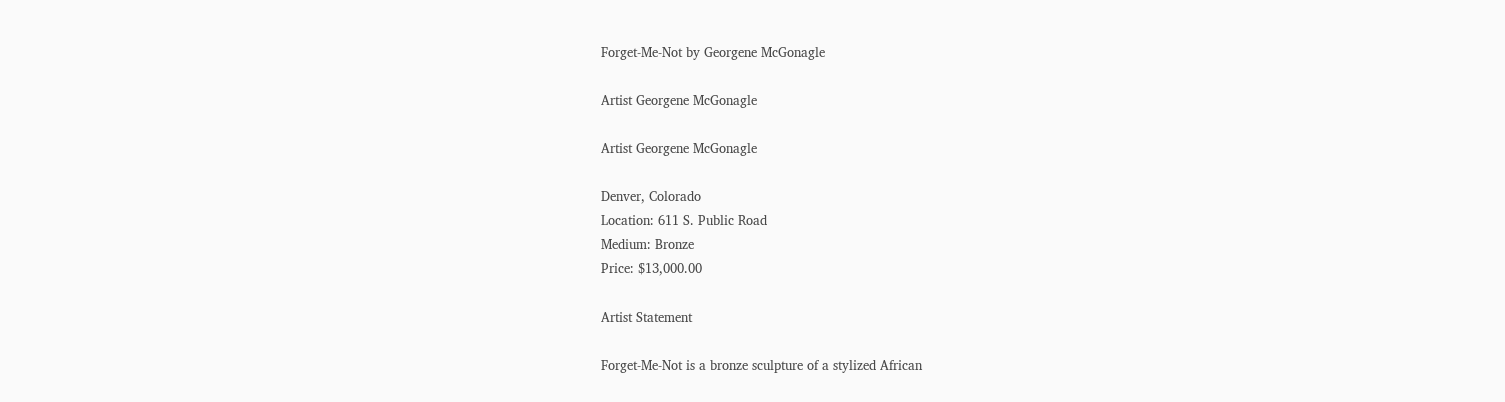Forget-Me-Not by Georgene McGonagle

Artist Georgene McGonagle

Artist Georgene McGonagle

Denver, Colorado
Location: 611 S. Public Road
Medium: Bronze
Price: $13,000.00

Artist Statement

Forget-Me-Not is a bronze sculpture of a stylized African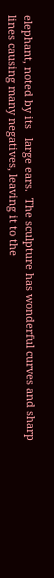elephant, noted by its   large ears.  The sculpture has wonderful curves and sharp lines causing many negatives, leaving it to the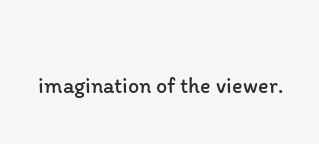imagination of the viewer.